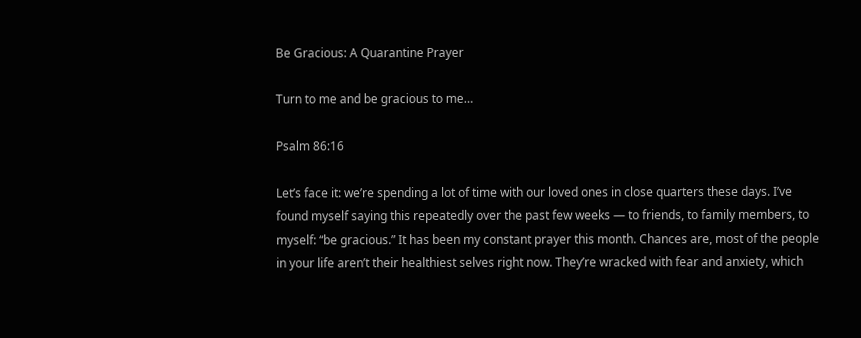Be Gracious: A Quarantine Prayer

Turn to me and be gracious to me…

Psalm 86:16

Let’s face it: we’re spending a lot of time with our loved ones in close quarters these days. I’ve found myself saying this repeatedly over the past few weeks — to friends, to family members, to myself: “be gracious.” It has been my constant prayer this month. Chances are, most of the people in your life aren’t their healthiest selves right now. They’re wracked with fear and anxiety, which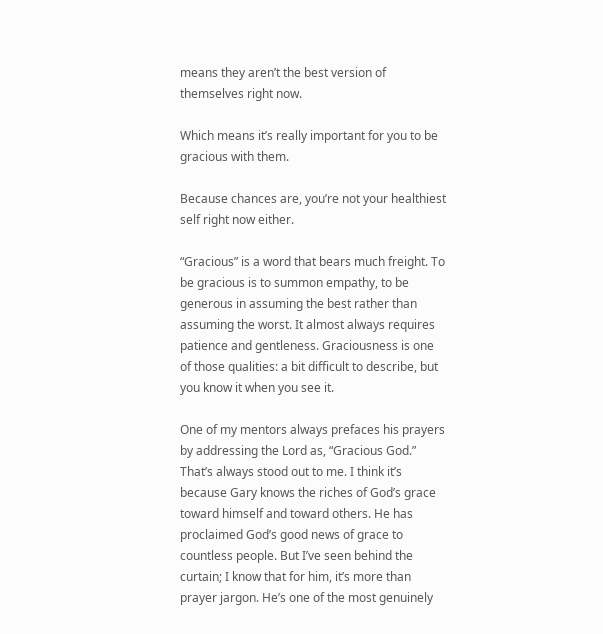means they aren’t the best version of themselves right now.

Which means it’s really important for you to be gracious with them.

Because chances are, you’re not your healthiest self right now either.

“Gracious” is a word that bears much freight. To be gracious is to summon empathy, to be generous in assuming the best rather than assuming the worst. It almost always requires patience and gentleness. Graciousness is one of those qualities: a bit difficult to describe, but you know it when you see it.

One of my mentors always prefaces his prayers by addressing the Lord as, “Gracious God.” That’s always stood out to me. I think it’s because Gary knows the riches of God’s grace toward himself and toward others. He has proclaimed God’s good news of grace to countless people. But I’ve seen behind the curtain; I know that for him, it’s more than prayer jargon. He’s one of the most genuinely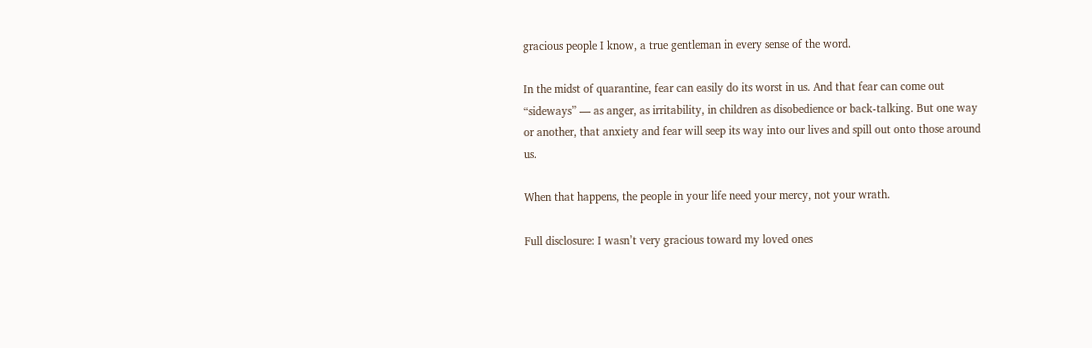gracious people I know, a true gentleman in every sense of the word.

In the midst of quarantine, fear can easily do its worst in us. And that fear can come out “sideways” — as anger, as irritability, in children as disobedience or back-talking. But one way or another, that anxiety and fear will seep its way into our lives and spill out onto those around us.

When that happens, the people in your life need your mercy, not your wrath.

Full disclosure: I wasn’t very gracious toward my loved ones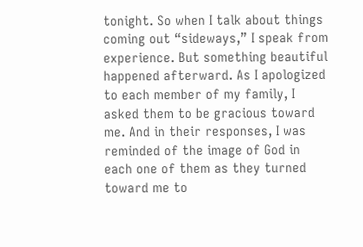tonight. So when I talk about things coming out “sideways,” I speak from experience. But something beautiful happened afterward. As I apologized to each member of my family, I asked them to be gracious toward me. And in their responses, I was reminded of the image of God in each one of them as they turned toward me to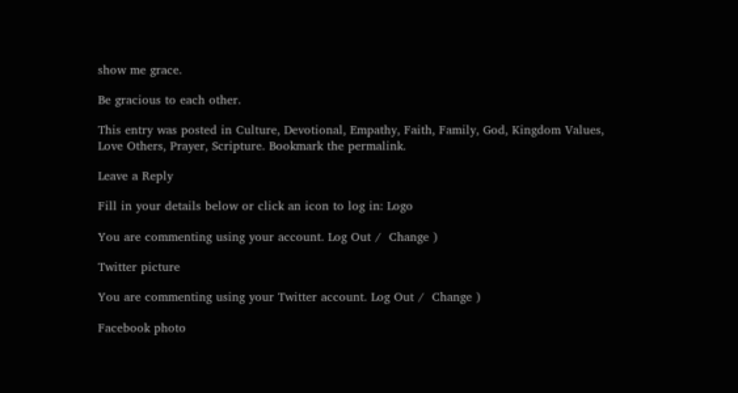show me grace.

Be gracious to each other.

This entry was posted in Culture, Devotional, Empathy, Faith, Family, God, Kingdom Values, Love Others, Prayer, Scripture. Bookmark the permalink.

Leave a Reply

Fill in your details below or click an icon to log in: Logo

You are commenting using your account. Log Out /  Change )

Twitter picture

You are commenting using your Twitter account. Log Out /  Change )

Facebook photo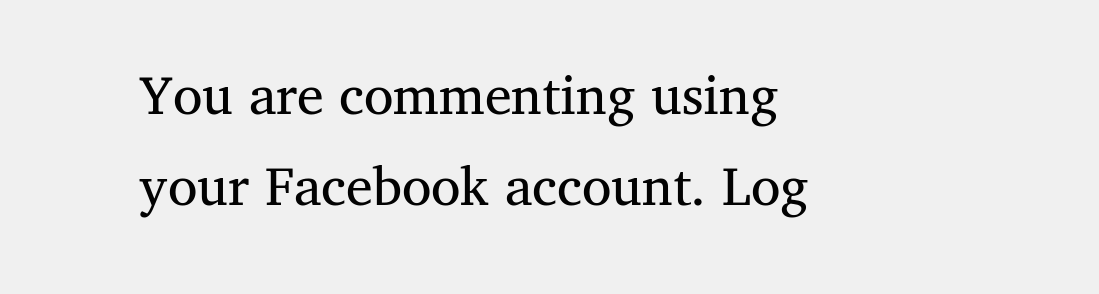You are commenting using your Facebook account. Log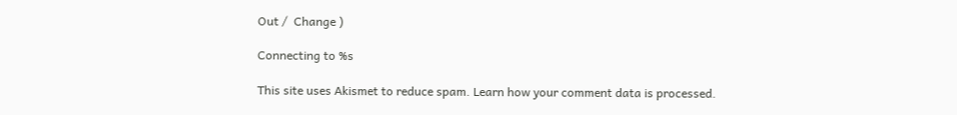Out /  Change )

Connecting to %s

This site uses Akismet to reduce spam. Learn how your comment data is processed.